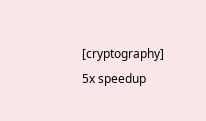[cryptography] 5x speedup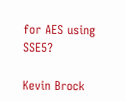for AES using SSE5?

Kevin Brock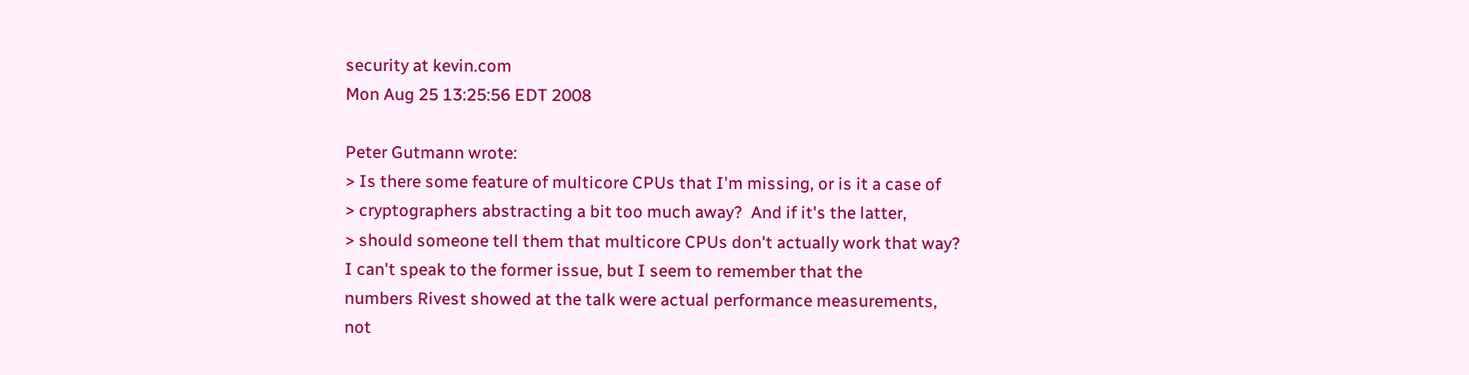security at kevin.com
Mon Aug 25 13:25:56 EDT 2008

Peter Gutmann wrote:
> Is there some feature of multicore CPUs that I'm missing, or is it a case of
> cryptographers abstracting a bit too much away?  And if it's the latter,
> should someone tell them that multicore CPUs don't actually work that way?
I can't speak to the former issue, but I seem to remember that the
numbers Rivest showed at the talk were actual performance measurements,
not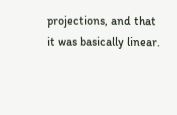projections, and that it was basically linear.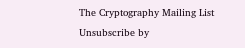The Cryptography Mailing List
Unsubscribe by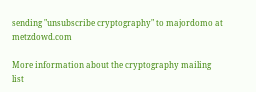sending "unsubscribe cryptography" to majordomo at metzdowd.com

More information about the cryptography mailing list